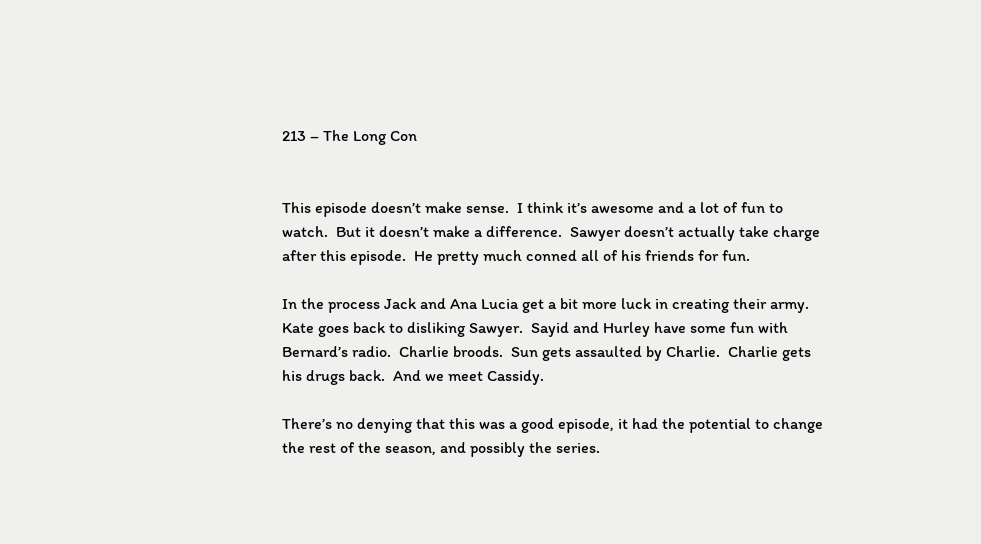213 – The Long Con


This episode doesn’t make sense.  I think it’s awesome and a lot of fun to watch.  But it doesn’t make a difference.  Sawyer doesn’t actually take charge after this episode.  He pretty much conned all of his friends for fun.

In the process Jack and Ana Lucia get a bit more luck in creating their army.  Kate goes back to disliking Sawyer.  Sayid and Hurley have some fun with Bernard’s radio.  Charlie broods.  Sun gets assaulted by Charlie.  Charlie gets his drugs back.  And we meet Cassidy.

There’s no denying that this was a good episode, it had the potential to change the rest of the season, and possibly the series.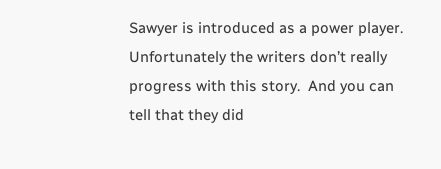Sawyer is introduced as a power player.  Unfortunately the writers don’t really progress with this story.  And you can tell that they did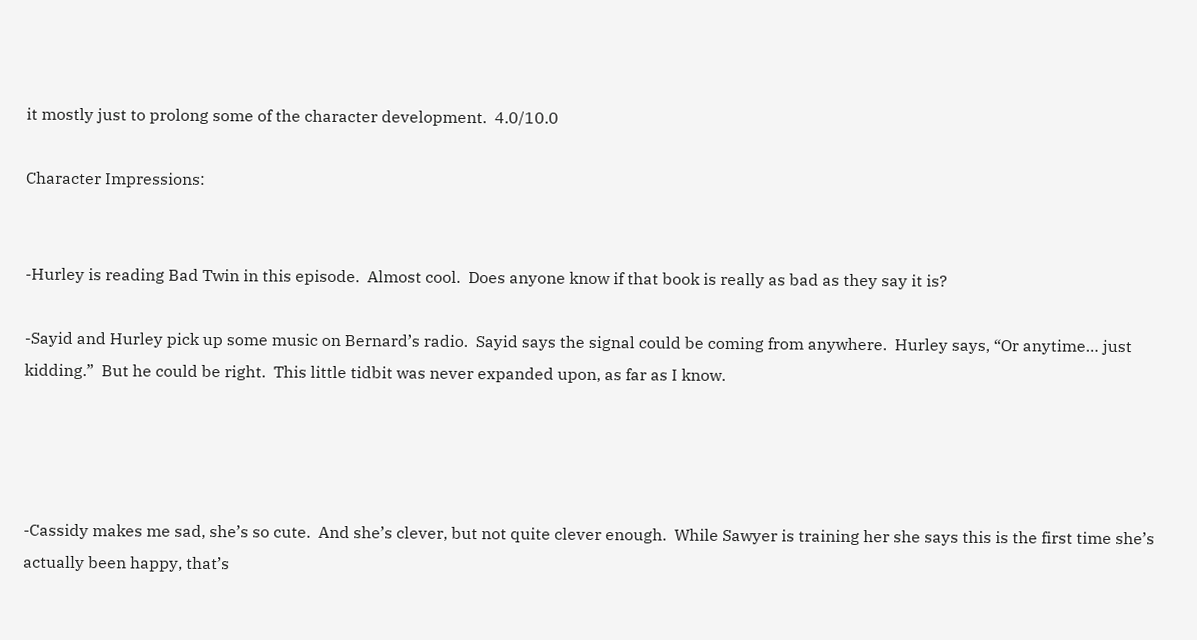it mostly just to prolong some of the character development.  4.0/10.0

Character Impressions:


-Hurley is reading Bad Twin in this episode.  Almost cool.  Does anyone know if that book is really as bad as they say it is?

-Sayid and Hurley pick up some music on Bernard’s radio.  Sayid says the signal could be coming from anywhere.  Hurley says, “Or anytime… just kidding.”  But he could be right.  This little tidbit was never expanded upon, as far as I know.




-Cassidy makes me sad, she’s so cute.  And she’s clever, but not quite clever enough.  While Sawyer is training her she says this is the first time she’s actually been happy, that’s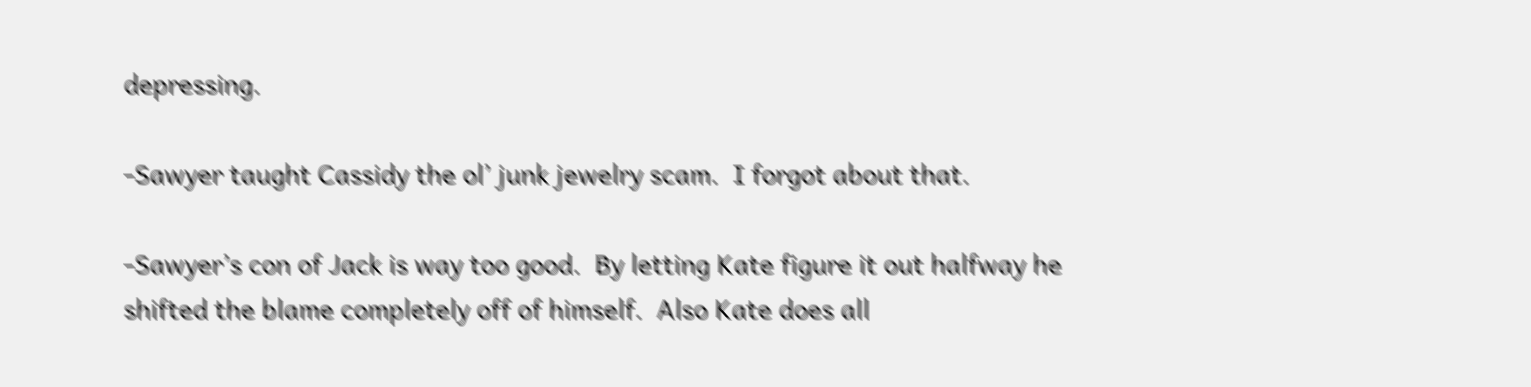depressing.

-Sawyer taught Cassidy the ol’ junk jewelry scam.  I forgot about that.

-Sawyer’s con of Jack is way too good.  By letting Kate figure it out halfway he shifted the blame completely off of himself.  Also Kate does all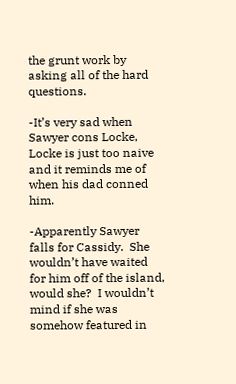the grunt work by asking all of the hard questions.

-It’s very sad when Sawyer cons Locke, Locke is just too naive and it reminds me of when his dad conned him.

-Apparently Sawyer falls for Cassidy.  She wouldn’t have waited for him off of the island, would she?  I wouldn’t mind if she was somehow featured in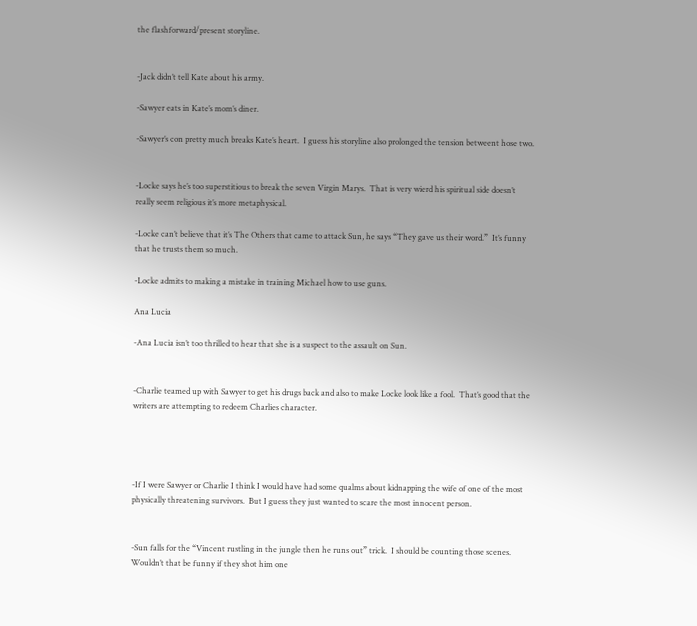the flashforward/present storyline.


-Jack didn’t tell Kate about his army.

-Sawyer eats in Kate’s mom’s diner.

-Sawyer’s con pretty much breaks Kate’s heart.  I guess his storyline also prolonged the tension betweent hose two.


-Locke says he’s too superstitious to break the seven Virgin Marys.  That is very wierd his spiritual side doesn’t really seem religious it’s more metaphysical.

-Locke can’t believe that it’s The Others that came to attack Sun, he says “They gave us their word.”  It’s funny that he trusts them so much.

-Locke admits to making a mistake in training Michael how to use guns.

Ana Lucia

-Ana Lucia isn’t too thrilled to hear that she is a suspect to the assault on Sun.


-Charlie teamed up with Sawyer to get his drugs back and also to make Locke look like a fool.  That’s good that the writers are attempting to redeem Charlies character.




-If I were Sawyer or Charlie I think I would have had some qualms about kidnapping the wife of one of the most physically threatening survivors.  But I guess they just wanted to scare the most innocent person.


-Sun falls for the “Vincent rustling in the jungle then he runs out” trick.  I should be counting those scenes.  Wouldn’t that be funny if they shot him one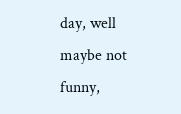day, well maybe not funny,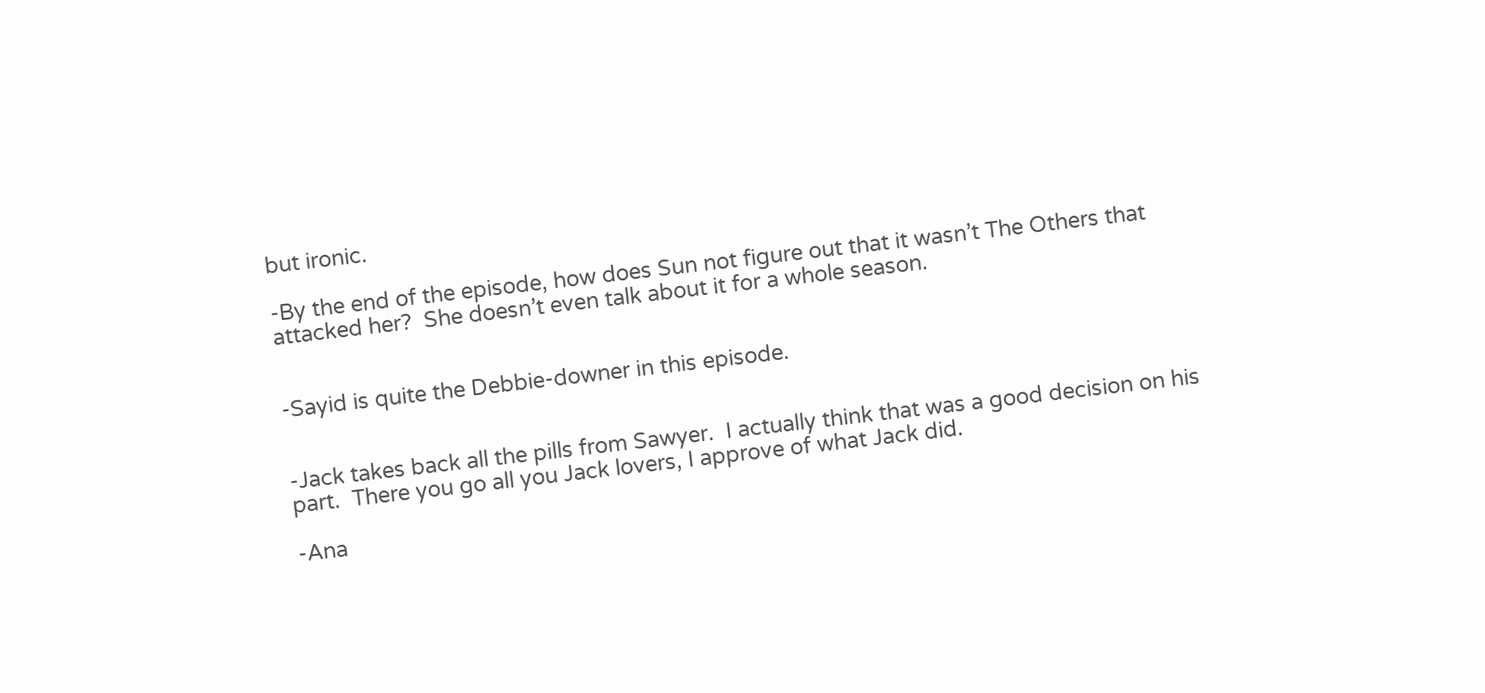but ironic.

-By the end of the episode, how does Sun not figure out that it wasn’t The Others that attacked her?  She doesn’t even talk about it for a whole season.


-Sayid is quite the Debbie-downer in this episode.


-Jack takes back all the pills from Sawyer.  I actually think that was a good decision on his part.  There you go all you Jack lovers, I approve of what Jack did.

-Ana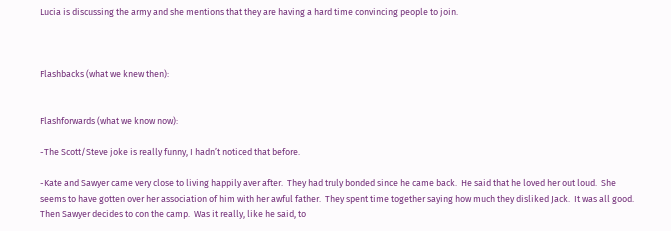Lucia is discussing the army and she mentions that they are having a hard time convincing people to join.



Flashbacks (what we knew then):


Flashforwards (what we know now):

-The Scott/Steve joke is really funny, I hadn’t noticed that before.

-Kate and Sawyer came very close to living happily aver after.  They had truly bonded since he came back.  He said that he loved her out loud.  She seems to have gotten over her association of him with her awful father.  They spent time together saying how much they disliked Jack.  It was all good.  Then Sawyer decides to con the camp.  Was it really, like he said, to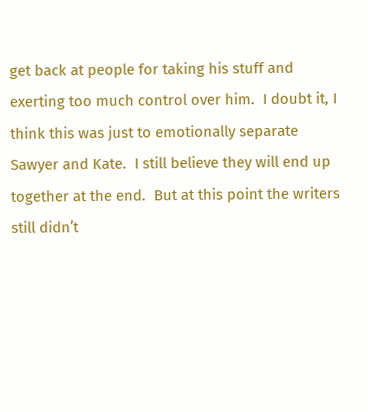get back at people for taking his stuff and exerting too much control over him.  I doubt it, I think this was just to emotionally separate Sawyer and Kate.  I still believe they will end up together at the end.  But at this point the writers still didn’t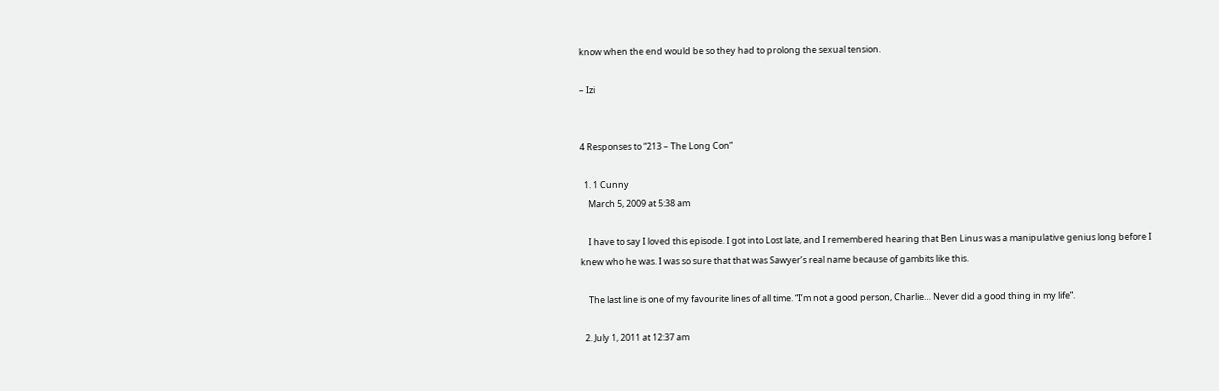know when the end would be so they had to prolong the sexual tension.

– Izi


4 Responses to “213 – The Long Con”

  1. 1 Cunny
    March 5, 2009 at 5:38 am

    I have to say I loved this episode. I got into Lost late, and I remembered hearing that Ben Linus was a manipulative genius long before I knew who he was. I was so sure that that was Sawyer’s real name because of gambits like this.

    The last line is one of my favourite lines of all time. “I’m not a good person, Charlie… Never did a good thing in my life”.

  2. July 1, 2011 at 12:37 am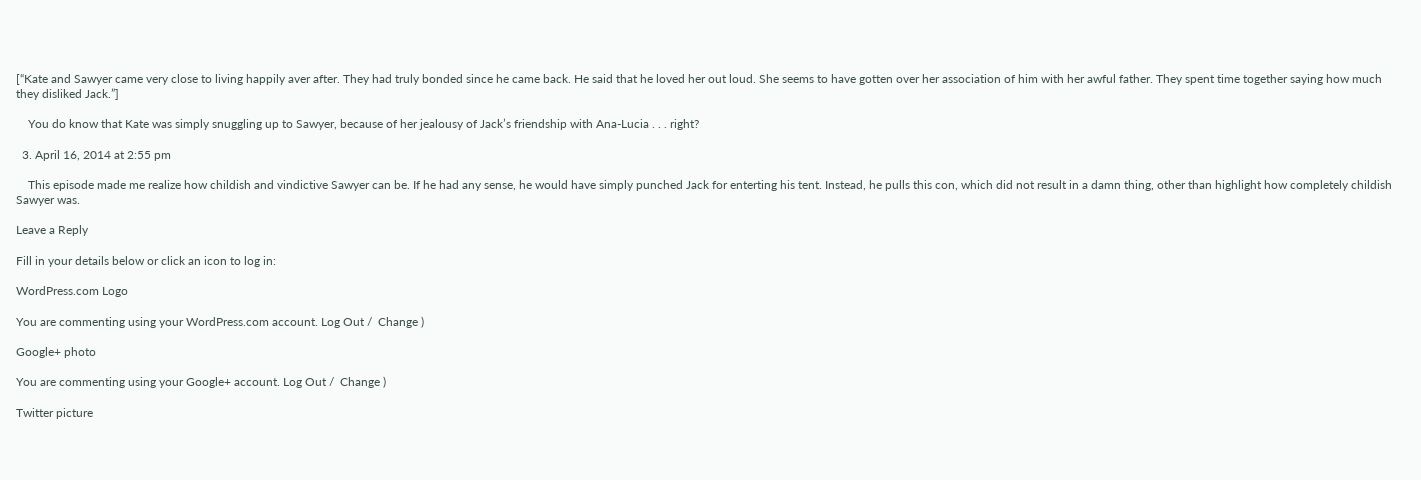[“Kate and Sawyer came very close to living happily aver after. They had truly bonded since he came back. He said that he loved her out loud. She seems to have gotten over her association of him with her awful father. They spent time together saying how much they disliked Jack.”]

    You do know that Kate was simply snuggling up to Sawyer, because of her jealousy of Jack’s friendship with Ana-Lucia . . . right?

  3. April 16, 2014 at 2:55 pm

    This episode made me realize how childish and vindictive Sawyer can be. If he had any sense, he would have simply punched Jack for enterting his tent. Instead, he pulls this con, which did not result in a damn thing, other than highlight how completely childish Sawyer was.

Leave a Reply

Fill in your details below or click an icon to log in:

WordPress.com Logo

You are commenting using your WordPress.com account. Log Out /  Change )

Google+ photo

You are commenting using your Google+ account. Log Out /  Change )

Twitter picture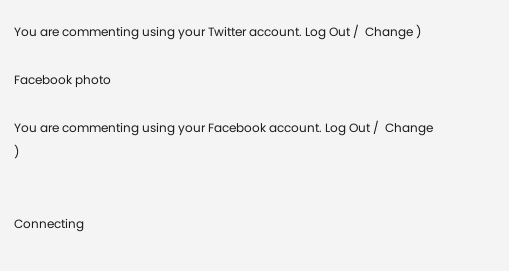You are commenting using your Twitter account. Log Out /  Change )

Facebook photo

You are commenting using your Facebook account. Log Out /  Change )


Connecting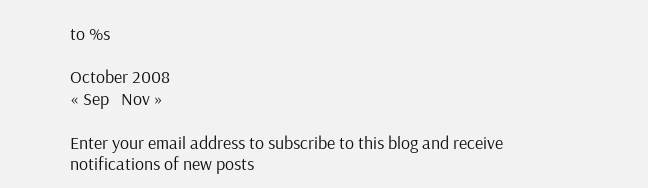to %s

October 2008
« Sep   Nov »

Enter your email address to subscribe to this blog and receive notifications of new posts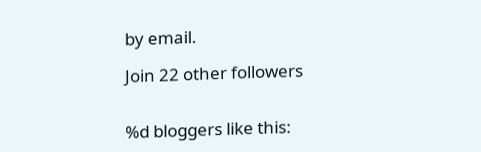by email.

Join 22 other followers


%d bloggers like this: